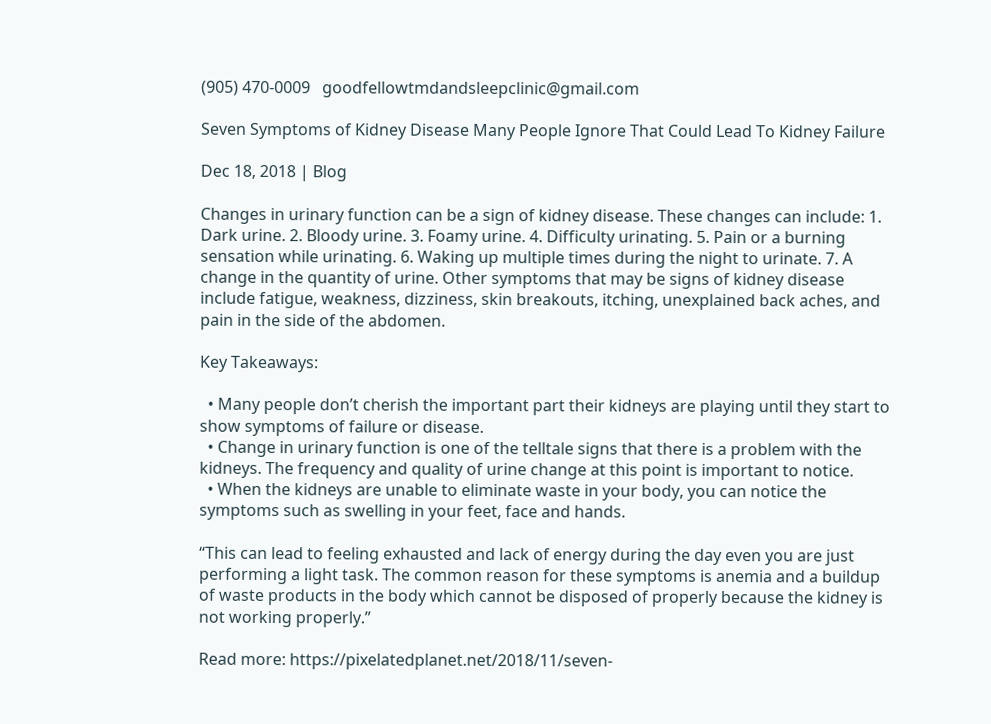(905) 470-0009   goodfellowtmdandsleepclinic@gmail.com

Seven Symptoms of Kidney Disease Many People Ignore That Could Lead To Kidney Failure

Dec 18, 2018 | Blog

Changes in urinary function can be a sign of kidney disease. These changes can include: 1. Dark urine. 2. Bloody urine. 3. Foamy urine. 4. Difficulty urinating. 5. Pain or a burning sensation while urinating. 6. Waking up multiple times during the night to urinate. 7. A change in the quantity of urine. Other symptoms that may be signs of kidney disease include fatigue, weakness, dizziness, skin breakouts, itching, unexplained back aches, and pain in the side of the abdomen.

Key Takeaways:

  • Many people don’t cherish the important part their kidneys are playing until they start to show symptoms of failure or disease.
  • Change in urinary function is one of the telltale signs that there is a problem with the kidneys. The frequency and quality of urine change at this point is important to notice.
  • When the kidneys are unable to eliminate waste in your body, you can notice the symptoms such as swelling in your feet, face and hands.

“This can lead to feeling exhausted and lack of energy during the day even you are just performing a light task. The common reason for these symptoms is anemia and a buildup of waste products in the body which cannot be disposed of properly because the kidney is not working properly.”

Read more: https://pixelatedplanet.net/2018/11/seven-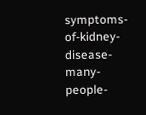symptoms-of-kidney-disease-many-people-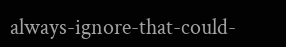always-ignore-that-could-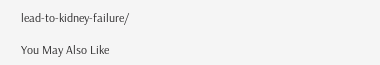lead-to-kidney-failure/

You May Also Like